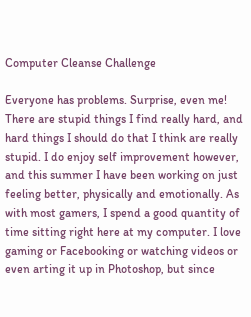Computer Cleanse Challenge

Everyone has problems. Surprise, even me! There are stupid things I find really hard, and hard things I should do that I think are really stupid. I do enjoy self improvement however, and this summer I have been working on just feeling better, physically and emotionally. As with most gamers, I spend a good quantity of time sitting right here at my computer. I love gaming or Facebooking or watching videos or even arting it up in Photoshop, but since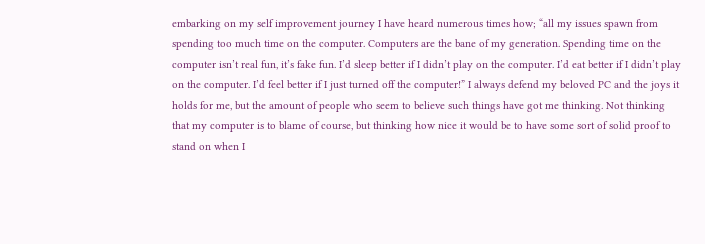embarking on my self improvement journey I have heard numerous times how; “all my issues spawn from spending too much time on the computer. Computers are the bane of my generation. Spending time on the computer isn’t real fun, it’s fake fun. I’d sleep better if I didn’t play on the computer. I’d eat better if I didn’t play on the computer. I’d feel better if I just turned off the computer!” I always defend my beloved PC and the joys it holds for me, but the amount of people who seem to believe such things have got me thinking. Not thinking that my computer is to blame of course, but thinking how nice it would be to have some sort of solid proof to stand on when I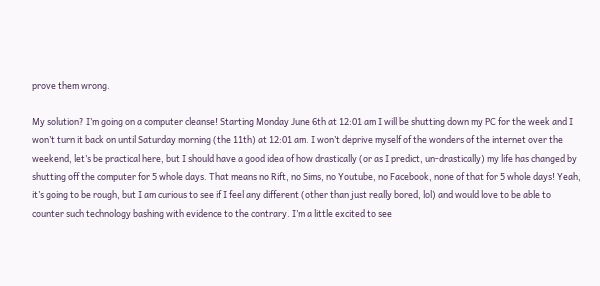prove them wrong.

My solution? I’m going on a computer cleanse! Starting Monday June 6th at 12:01 am I will be shutting down my PC for the week and I won’t turn it back on until Saturday morning (the 11th) at 12:01 am. I won’t deprive myself of the wonders of the internet over the weekend, let’s be practical here, but I should have a good idea of how drastically (or as I predict, un-drastically) my life has changed by shutting off the computer for 5 whole days. That means no Rift, no Sims, no Youtube, no Facebook, none of that for 5 whole days! Yeah, it’s going to be rough, but I am curious to see if I feel any different (other than just really bored, lol) and would love to be able to counter such technology bashing with evidence to the contrary. I’m a little excited to see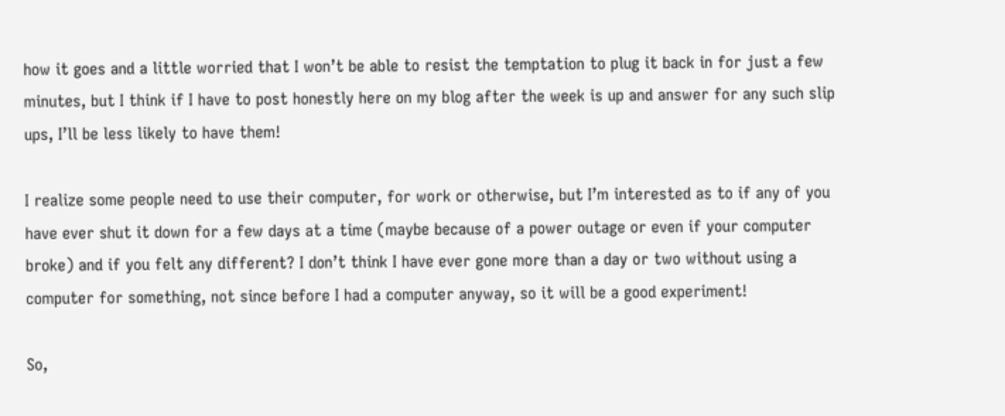how it goes and a little worried that I won’t be able to resist the temptation to plug it back in for just a few minutes, but I think if I have to post honestly here on my blog after the week is up and answer for any such slip ups, I’ll be less likely to have them!

I realize some people need to use their computer, for work or otherwise, but I’m interested as to if any of you have ever shut it down for a few days at a time (maybe because of a power outage or even if your computer broke) and if you felt any different? I don’t think I have ever gone more than a day or two without using a computer for something, not since before I had a computer anyway, so it will be a good experiment!

So,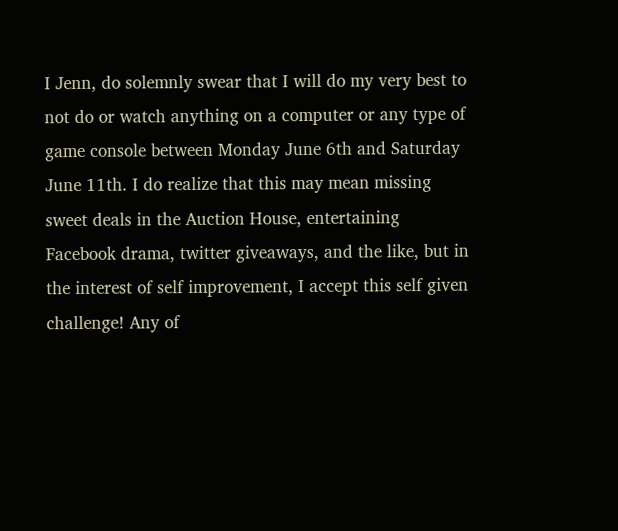I Jenn, do solemnly swear that I will do my very best to not do or watch anything on a computer or any type of game console between Monday June 6th and Saturday June 11th. I do realize that this may mean missing sweet deals in the Auction House, entertaining Facebook drama, twitter giveaways, and the like, but in the interest of self improvement, I accept this self given challenge! Any of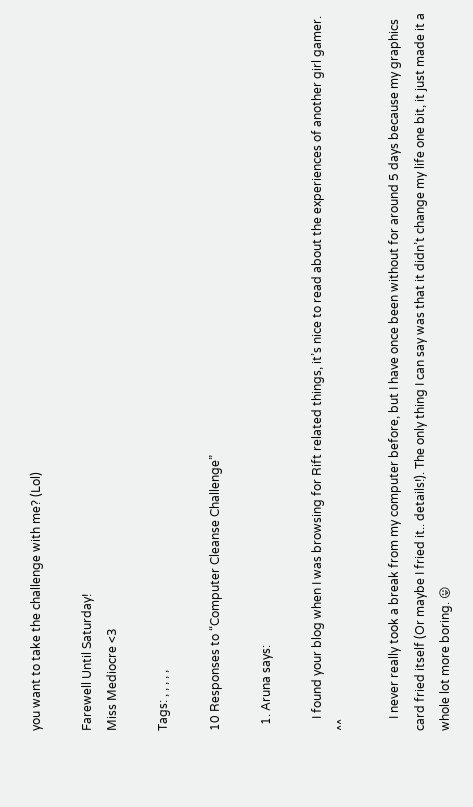you want to take the challenge with me? (Lol)

Farewell Until Saturday!
Miss Mediocre <3

Tags: , , , , ,

10 Responses to “Computer Cleanse Challenge”

  1. Aruna says:

    I found your blog when I was browsing for Rift related things, it’s nice to read about the experiences of another girl gamer. ^^

    I never really took a break from my computer before, but I have once been without for around 5 days because my graphics card fried itself (Or maybe I fried it.. details!). The only thing I can say was that it didn’t change my life one bit, it just made it a whole lot more boring. 😛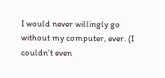I would never willingly go without my computer, ever. (I couldn’t even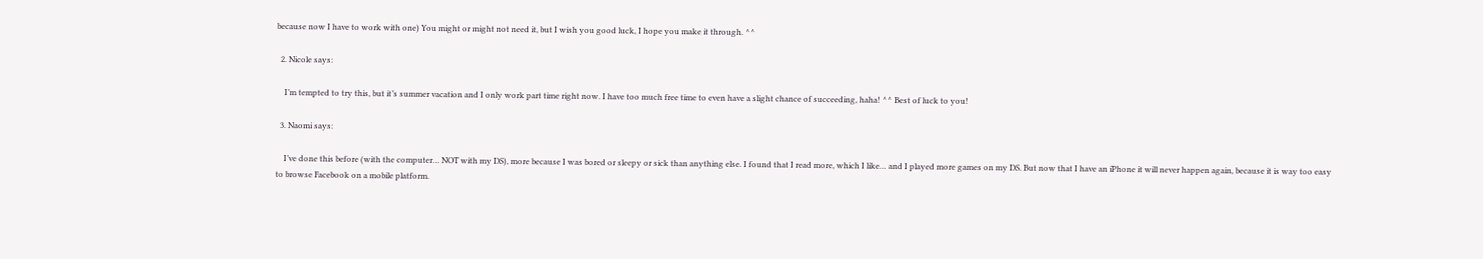because now I have to work with one) You might or might not need it, but I wish you good luck, I hope you make it through. ^^

  2. Nicole says:

    I’m tempted to try this, but it’s summer vacation and I only work part time right now. I have too much free time to even have a slight chance of succeeding, haha! ^^ Best of luck to you!

  3. Naomi says:

    I’ve done this before (with the computer… NOT with my DS), more because I was bored or sleepy or sick than anything else. I found that I read more, which I like… and I played more games on my DS. But now that I have an iPhone it will never happen again, because it is way too easy to browse Facebook on a mobile platform.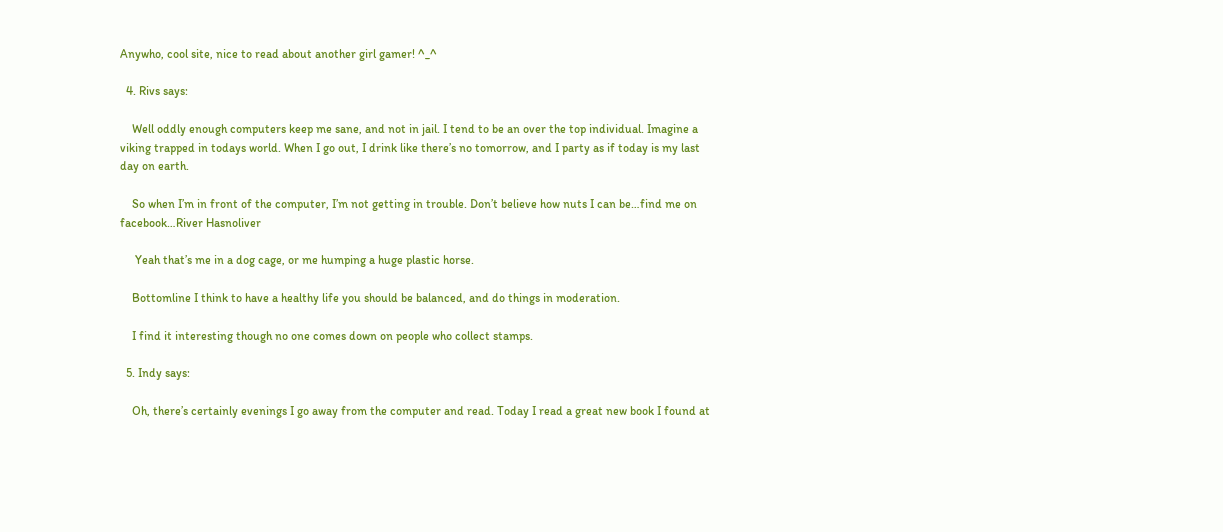Anywho, cool site, nice to read about another girl gamer! ^_^

  4. Rivs says:

    Well oddly enough computers keep me sane, and not in jail. I tend to be an over the top individual. Imagine a viking trapped in todays world. When I go out, I drink like there’s no tomorrow, and I party as if today is my last day on earth.

    So when I’m in front of the computer, I’m not getting in trouble. Don’t believe how nuts I can be…find me on facebook…River Hasnoliver

     Yeah that’s me in a dog cage, or me humping a huge plastic horse.

    Bottomline I think to have a healthy life you should be balanced, and do things in moderation.

    I find it interesting though no one comes down on people who collect stamps.

  5. Indy says:

    Oh, there’s certainly evenings I go away from the computer and read. Today I read a great new book I found at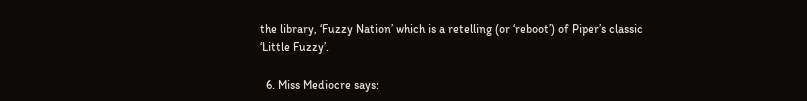the library, ‘Fuzzy Nation’ which is a retelling (or ‘reboot’) of Piper’s classic ‘Little Fuzzy’.

  6. Miss Mediocre says: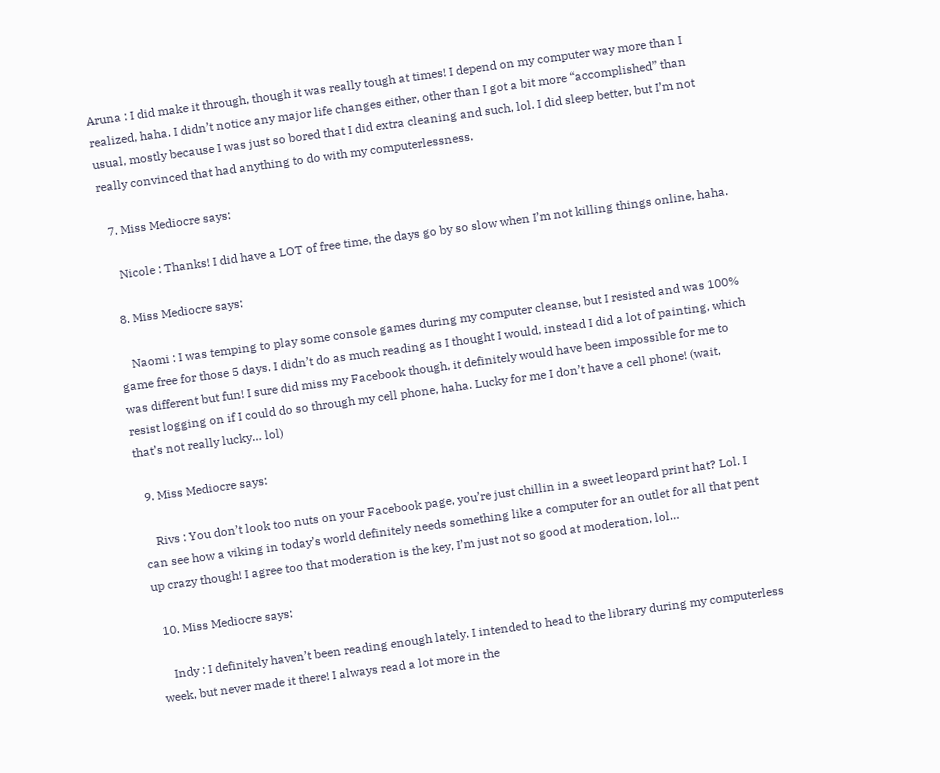Aruna : I did make it through, though it was really tough at times! I depend on my computer way more than I realized, haha. I didn’t notice any major life changes either, other than I got a bit more “accomplished” than usual, mostly because I was just so bored that I did extra cleaning and such, lol. I did sleep better, but I’m not really convinced that had anything to do with my computerlessness.

  7. Miss Mediocre says:

    Nicole : Thanks! I did have a LOT of free time, the days go by so slow when I’m not killing things online, haha.

  8. Miss Mediocre says:

    Naomi : I was temping to play some console games during my computer cleanse, but I resisted and was 100% game free for those 5 days. I didn’t do as much reading as I thought I would, instead I did a lot of painting, which was different but fun! I sure did miss my Facebook though, it definitely would have been impossible for me to resist logging on if I could do so through my cell phone, haha. Lucky for me I don’t have a cell phone! (wait, that’s not really lucky… lol)

  9. Miss Mediocre says:

    Rivs : You don’t look too nuts on your Facebook page, you’re just chillin in a sweet leopard print hat? Lol. I can see how a viking in today’s world definitely needs something like a computer for an outlet for all that pent up crazy though! I agree too that moderation is the key, I’m just not so good at moderation, lol…

  10. Miss Mediocre says:

    Indy : I definitely haven’t been reading enough lately. I intended to head to the library during my computerless week, but never made it there! I always read a lot more in the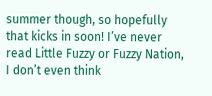summer though, so hopefully that kicks in soon! I’ve never read Little Fuzzy or Fuzzy Nation, I don’t even think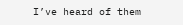I’ve heard of them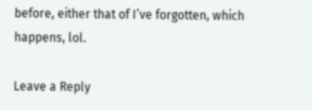before, either that of I’ve forgotten, which happens, lol.

Leave a Reply